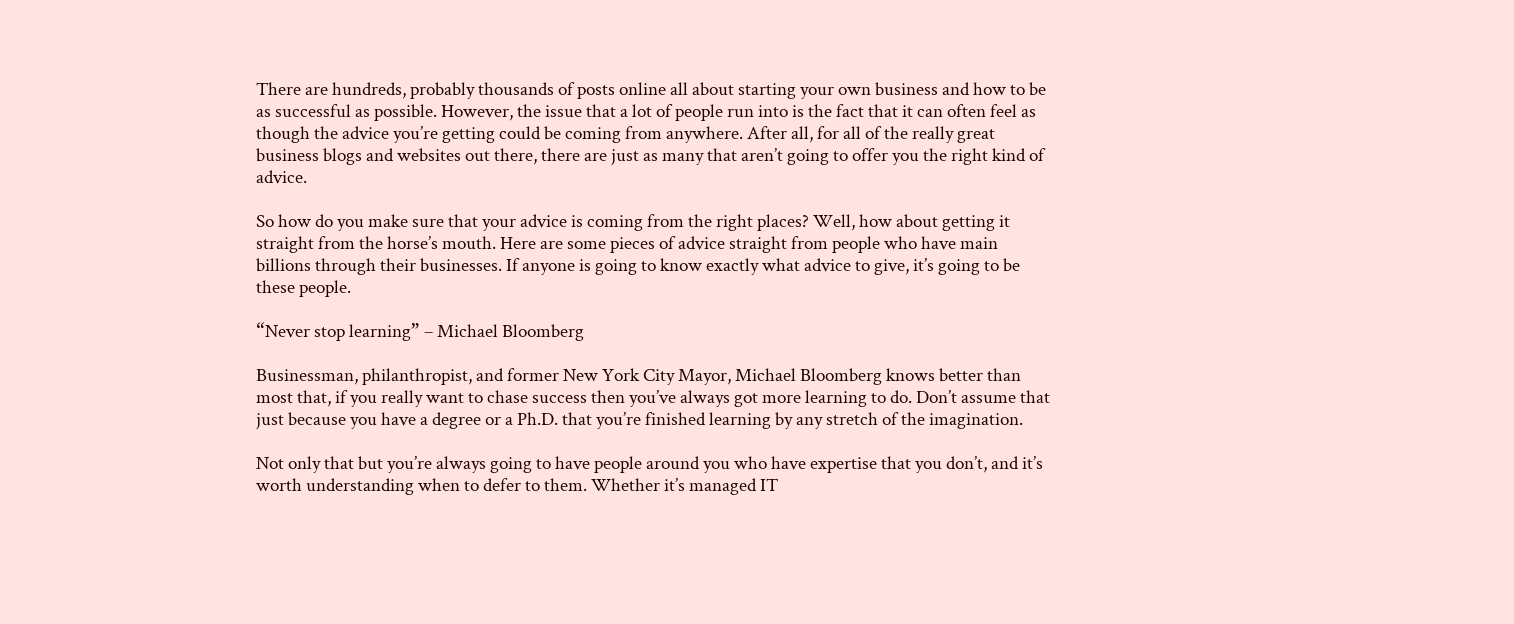There are hundreds, probably thousands of posts online all about starting your own business and how to be as successful as possible. However, the issue that a lot of people run into is the fact that it can often feel as though the advice you’re getting could be coming from anywhere. After all, for all of the really great business blogs and websites out there, there are just as many that aren’t going to offer you the right kind of advice.

So how do you make sure that your advice is coming from the right places? Well, how about getting it straight from the horse’s mouth. Here are some pieces of advice straight from people who have main billions through their businesses. If anyone is going to know exactly what advice to give, it’s going to be these people.

“Never stop learning” – Michael Bloomberg

Businessman, philanthropist, and former New York City Mayor, Michael Bloomberg knows better than most that, if you really want to chase success then you’ve always got more learning to do. Don’t assume that just because you have a degree or a Ph.D. that you’re finished learning by any stretch of the imagination.

Not only that but you’re always going to have people around you who have expertise that you don’t, and it’s worth understanding when to defer to them. Whether it’s managed IT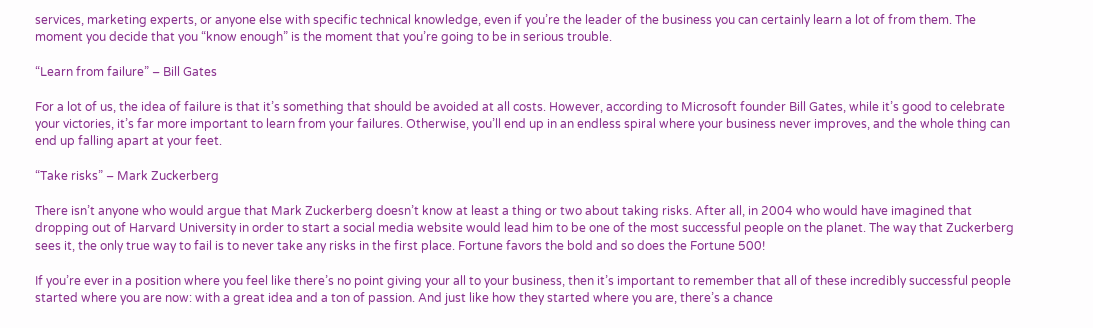services, marketing experts, or anyone else with specific technical knowledge, even if you’re the leader of the business you can certainly learn a lot of from them. The moment you decide that you “know enough” is the moment that you’re going to be in serious trouble.

“Learn from failure” – Bill Gates

For a lot of us, the idea of failure is that it’s something that should be avoided at all costs. However, according to Microsoft founder Bill Gates, while it’s good to celebrate your victories, it’s far more important to learn from your failures. Otherwise, you’ll end up in an endless spiral where your business never improves, and the whole thing can end up falling apart at your feet.

“Take risks” – Mark Zuckerberg

There isn’t anyone who would argue that Mark Zuckerberg doesn’t know at least a thing or two about taking risks. After all, in 2004 who would have imagined that dropping out of Harvard University in order to start a social media website would lead him to be one of the most successful people on the planet. The way that Zuckerberg sees it, the only true way to fail is to never take any risks in the first place. Fortune favors the bold and so does the Fortune 500!

If you’re ever in a position where you feel like there’s no point giving your all to your business, then it’s important to remember that all of these incredibly successful people started where you are now: with a great idea and a ton of passion. And just like how they started where you are, there’s a chance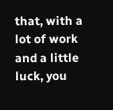that, with a lot of work and a little luck, you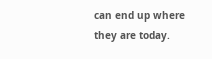can end up where they are today.